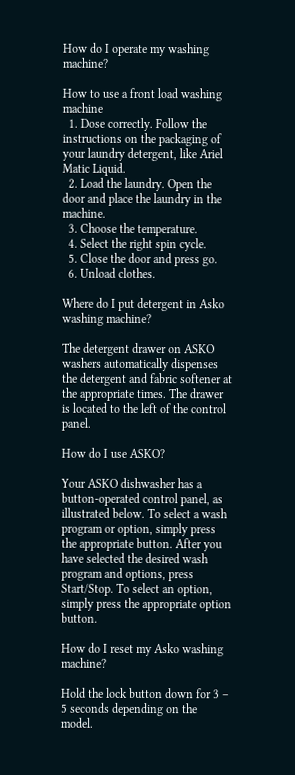How do I operate my washing machine?

How to use a front load washing machine
  1. Dose correctly. Follow the instructions on the packaging of your laundry detergent, like Ariel Matic Liquid.
  2. Load the laundry. Open the door and place the laundry in the machine.
  3. Choose the temperature.
  4. Select the right spin cycle.
  5. Close the door and press go.
  6. Unload clothes.

Where do I put detergent in Asko washing machine?

The detergent drawer on ASKO washers automatically dispenses the detergent and fabric softener at the appropriate times. The drawer is located to the left of the control panel.

How do I use ASKO?

Your ASKO dishwasher has a button-operated control panel, as illustrated below. To select a wash program or option, simply press the appropriate button. After you have selected the desired wash program and options, press Start/Stop. To select an option, simply press the appropriate option button.

How do I reset my Asko washing machine?

Hold the lock button down for 3 – 5 seconds depending on the model.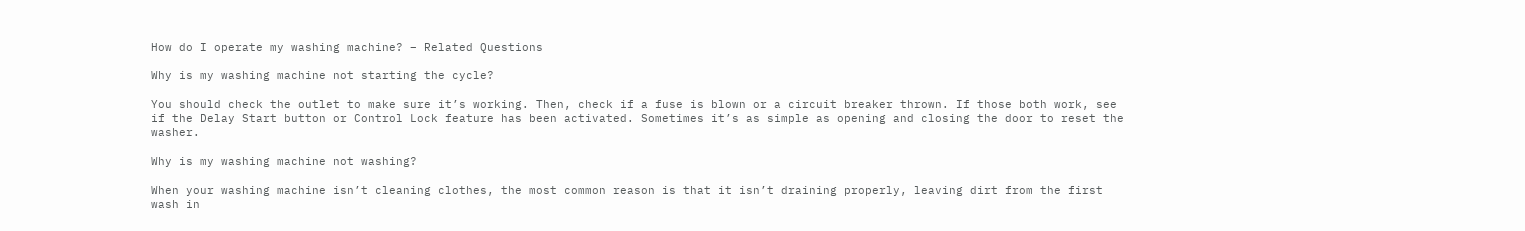How do I operate my washing machine? – Related Questions

Why is my washing machine not starting the cycle?

You should check the outlet to make sure it’s working. Then, check if a fuse is blown or a circuit breaker thrown. If those both work, see if the Delay Start button or Control Lock feature has been activated. Sometimes it’s as simple as opening and closing the door to reset the washer.

Why is my washing machine not washing?

When your washing machine isn’t cleaning clothes, the most common reason is that it isn’t draining properly, leaving dirt from the first wash in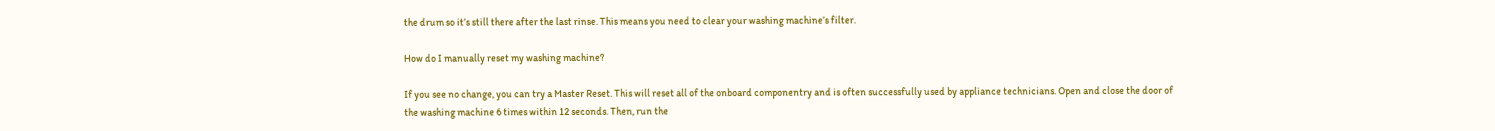the drum so it’s still there after the last rinse. This means you need to clear your washing machine’s filter.

How do I manually reset my washing machine?

If you see no change, you can try a Master Reset. This will reset all of the onboard componentry and is often successfully used by appliance technicians. Open and close the door of the washing machine 6 times within 12 seconds. Then, run the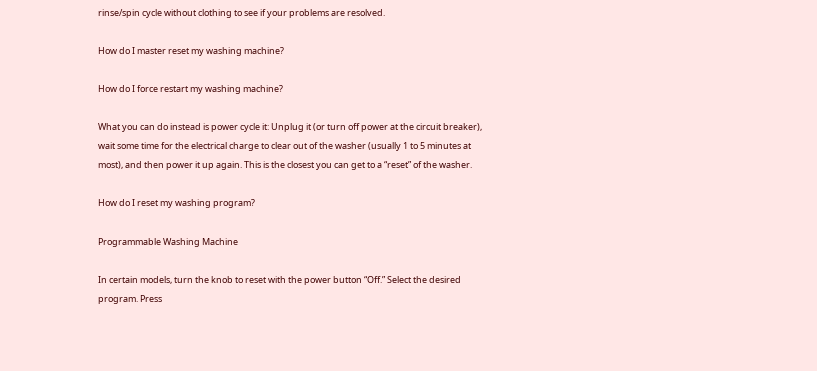rinse/spin cycle without clothing to see if your problems are resolved.

How do I master reset my washing machine?

How do I force restart my washing machine?

What you can do instead is power cycle it: Unplug it (or turn off power at the circuit breaker), wait some time for the electrical charge to clear out of the washer (usually 1 to 5 minutes at most), and then power it up again. This is the closest you can get to a “reset” of the washer.

How do I reset my washing program?

Programmable Washing Machine

In certain models, turn the knob to reset with the power button “Off.” Select the desired program. Press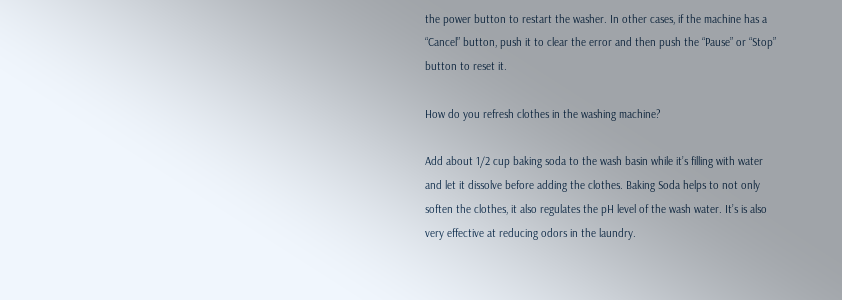the power button to restart the washer. In other cases, if the machine has a “Cancel” button, push it to clear the error and then push the “Pause” or “Stop” button to reset it.

How do you refresh clothes in the washing machine?

Add about 1/2 cup baking soda to the wash basin while it’s filling with water and let it dissolve before adding the clothes. Baking Soda helps to not only soften the clothes, it also regulates the pH level of the wash water. It’s is also very effective at reducing odors in the laundry.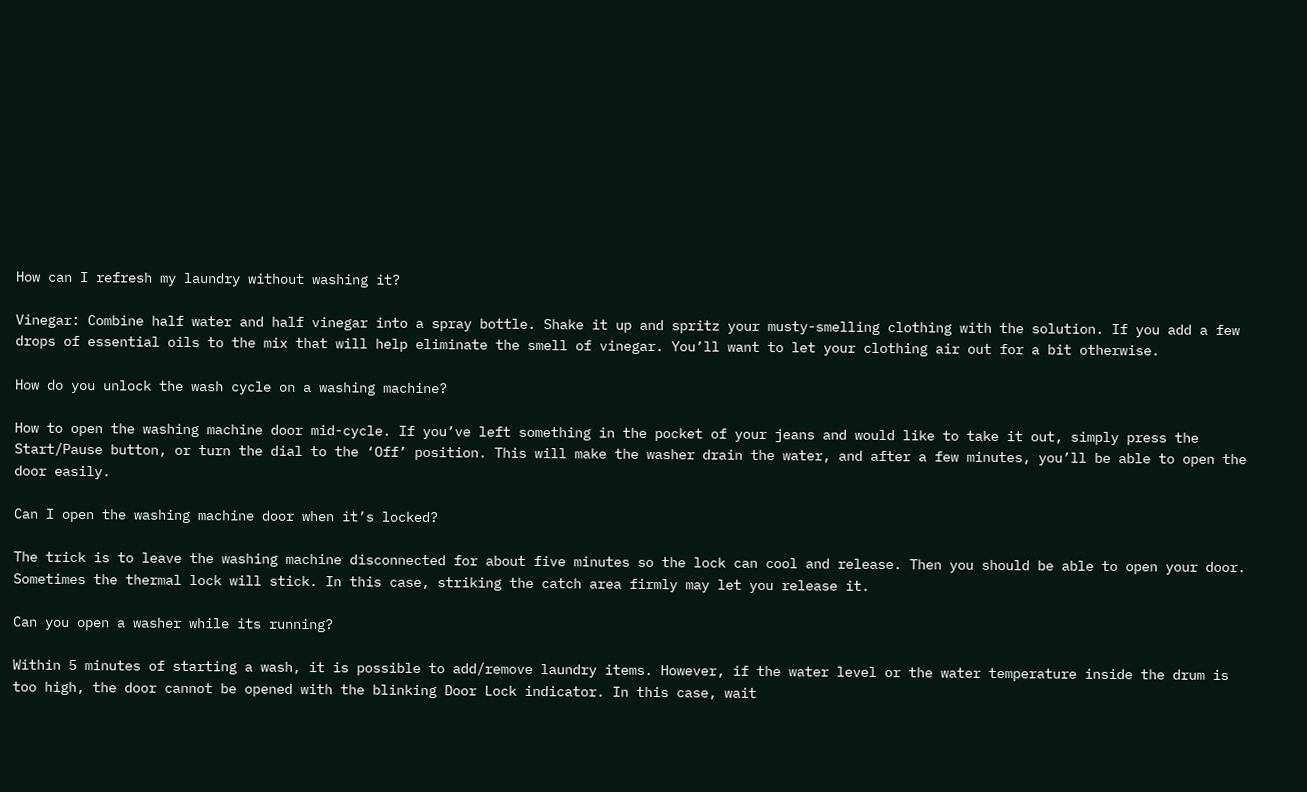How can I refresh my laundry without washing it?

Vinegar: Combine half water and half vinegar into a spray bottle. Shake it up and spritz your musty-smelling clothing with the solution. If you add a few drops of essential oils to the mix that will help eliminate the smell of vinegar. You’ll want to let your clothing air out for a bit otherwise.

How do you unlock the wash cycle on a washing machine?

How to open the washing machine door mid-cycle. If you’ve left something in the pocket of your jeans and would like to take it out, simply press the Start/Pause button, or turn the dial to the ‘Off’ position. This will make the washer drain the water, and after a few minutes, you’ll be able to open the door easily.

Can I open the washing machine door when it’s locked?

The trick is to leave the washing machine disconnected for about five minutes so the lock can cool and release. Then you should be able to open your door. Sometimes the thermal lock will stick. In this case, striking the catch area firmly may let you release it.

Can you open a washer while its running?

Within 5 minutes of starting a wash, it is possible to add/remove laundry items. However, if the water level or the water temperature inside the drum is too high, the door cannot be opened with the blinking Door Lock indicator. In this case, wait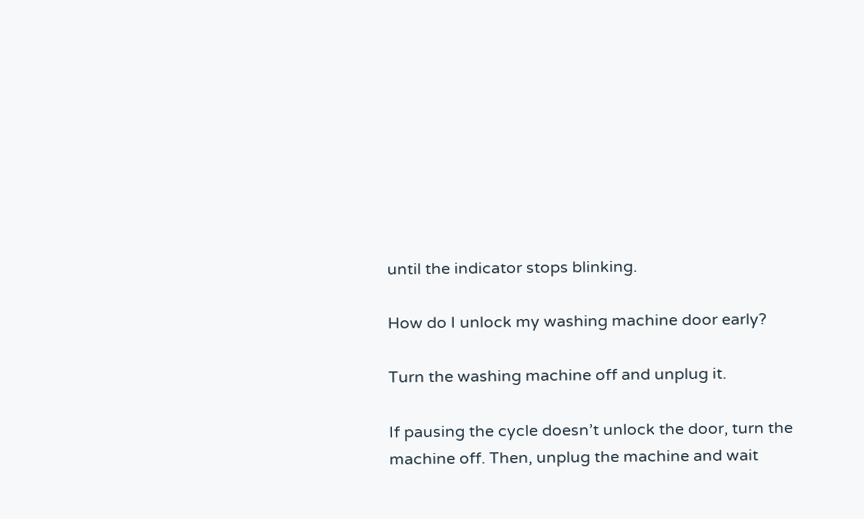until the indicator stops blinking.

How do I unlock my washing machine door early?

Turn the washing machine off and unplug it.

If pausing the cycle doesn’t unlock the door, turn the machine off. Then, unplug the machine and wait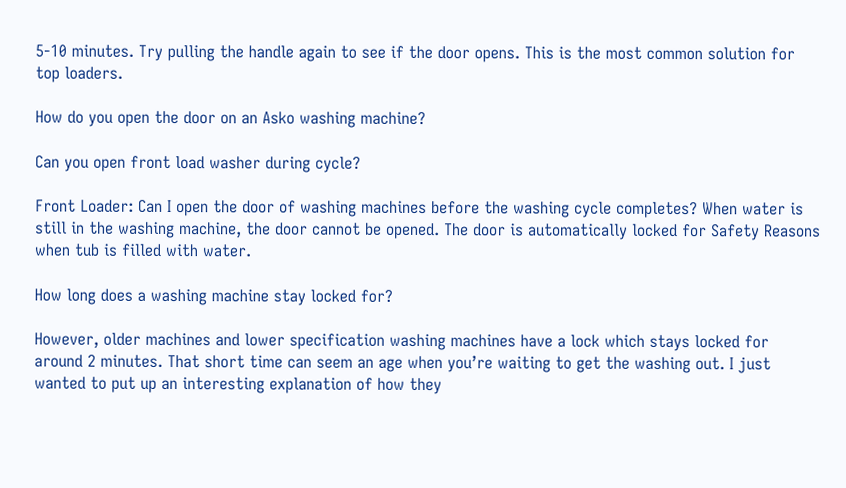5-10 minutes. Try pulling the handle again to see if the door opens. This is the most common solution for top loaders.

How do you open the door on an Asko washing machine?

Can you open front load washer during cycle?

Front Loader: Can I open the door of washing machines before the washing cycle completes? When water is still in the washing machine, the door cannot be opened. The door is automatically locked for Safety Reasons when tub is filled with water.

How long does a washing machine stay locked for?

However, older machines and lower specification washing machines have a lock which stays locked for around 2 minutes. That short time can seem an age when you’re waiting to get the washing out. I just wanted to put up an interesting explanation of how they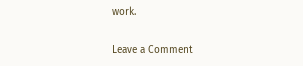work.

Leave a Comment